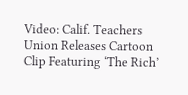Video: Calif. Teachers Union Releases Cartoon Clip Featuring ‘The Rich’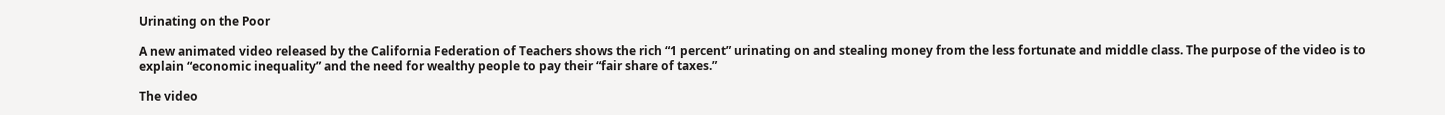Urinating on the Poor

A new animated video released by the California Federation of Teachers shows the rich “1 percent” urinating on and stealing money from the less fortunate and middle class. The purpose of the video is to explain “economic inequality” and the need for wealthy people to pay their “fair share of taxes.”

The video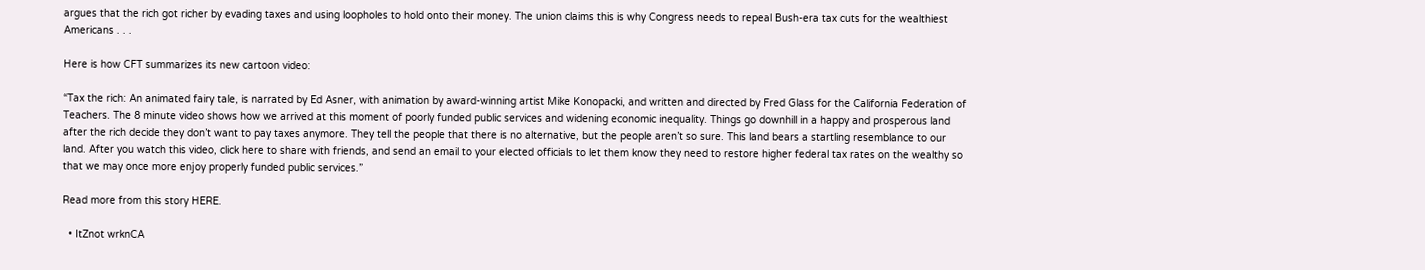argues that the rich got richer by evading taxes and using loopholes to hold onto their money. The union claims this is why Congress needs to repeal Bush-era tax cuts for the wealthiest Americans . . .

Here is how CFT summarizes its new cartoon video:

“Tax the rich: An animated fairy tale, is narrated by Ed Asner, with animation by award-winning artist Mike Konopacki, and written and directed by Fred Glass for the California Federation of Teachers. The 8 minute video shows how we arrived at this moment of poorly funded public services and widening economic inequality. Things go downhill in a happy and prosperous land after the rich decide they don’t want to pay taxes anymore. They tell the people that there is no alternative, but the people aren’t so sure. This land bears a startling resemblance to our land. After you watch this video, click here to share with friends, and send an email to your elected officials to let them know they need to restore higher federal tax rates on the wealthy so that we may once more enjoy properly funded public services.”

Read more from this story HERE.

  • ItZnot wrknCA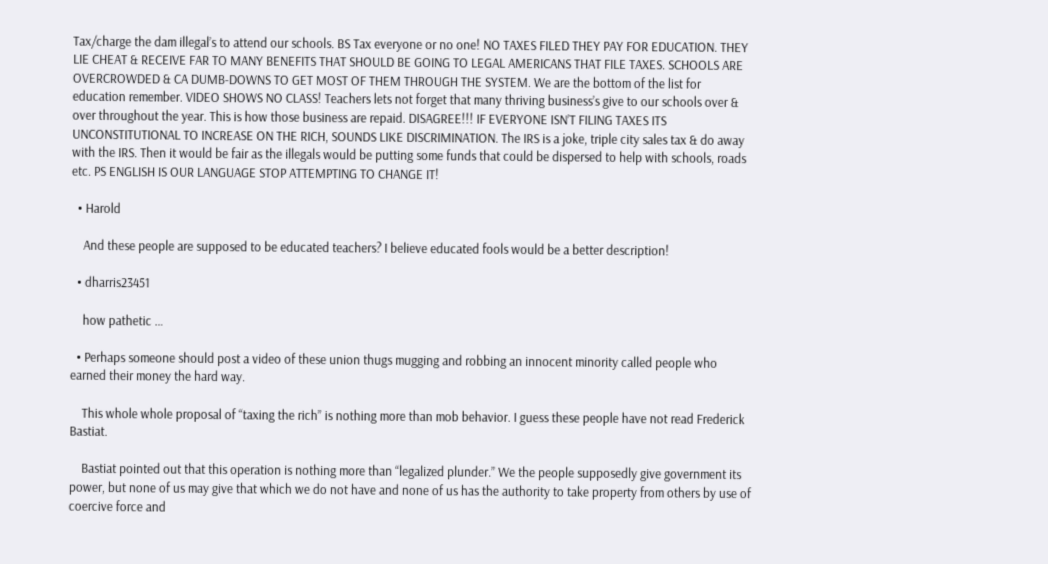Tax/charge the dam illegal’s to attend our schools. BS Tax everyone or no one! NO TAXES FILED THEY PAY FOR EDUCATION. THEY LIE CHEAT & RECEIVE FAR TO MANY BENEFITS THAT SHOULD BE GOING TO LEGAL AMERICANS THAT FILE TAXES. SCHOOLS ARE OVERCROWDED & CA DUMB-DOWNS TO GET MOST OF THEM THROUGH THE SYSTEM. We are the bottom of the list for education remember. VIDEO SHOWS NO CLASS! Teachers lets not forget that many thriving business’s give to our schools over & over throughout the year. This is how those business are repaid. DISAGREE!!! IF EVERYONE ISN’T FILING TAXES ITS UNCONSTITUTIONAL TO INCREASE ON THE RICH, SOUNDS LIKE DISCRIMINATION. The IRS is a joke, triple city sales tax & do away with the IRS. Then it would be fair as the illegals would be putting some funds that could be dispersed to help with schools, roads etc. PS ENGLISH IS OUR LANGUAGE STOP ATTEMPTING TO CHANGE IT!

  • Harold

    And these people are supposed to be educated teachers? I believe educated fools would be a better description!

  • dharris23451

    how pathetic …

  • Perhaps someone should post a video of these union thugs mugging and robbing an innocent minority called people who earned their money the hard way.

    This whole whole proposal of “taxing the rich” is nothing more than mob behavior. I guess these people have not read Frederick Bastiat.

    Bastiat pointed out that this operation is nothing more than “legalized plunder.” We the people supposedly give government its power, but none of us may give that which we do not have and none of us has the authority to take property from others by use of coercive force and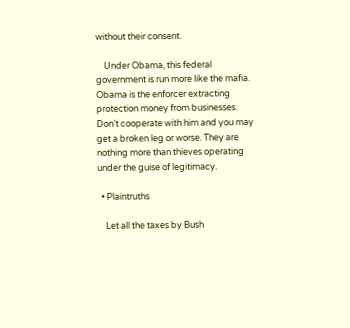without their consent.

    Under Obama, this federal government is run more like the mafia. Obama is the enforcer extracting protection money from businesses. Don’t cooperate with him and you may get a broken leg or worse. They are nothing more than thieves operating under the guise of legitimacy.

  • Plaintruths

    Let all the taxes by Bush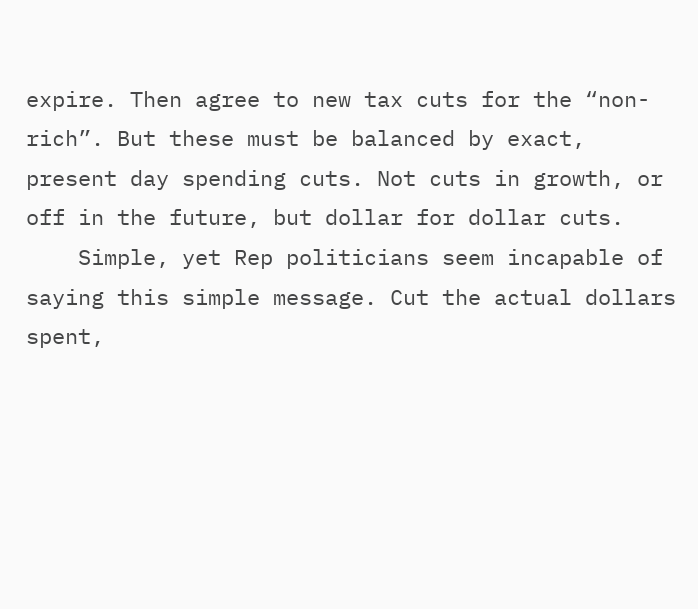expire. Then agree to new tax cuts for the “non-rich”. But these must be balanced by exact, present day spending cuts. Not cuts in growth, or off in the future, but dollar for dollar cuts.
    Simple, yet Rep politicians seem incapable of saying this simple message. Cut the actual dollars spent,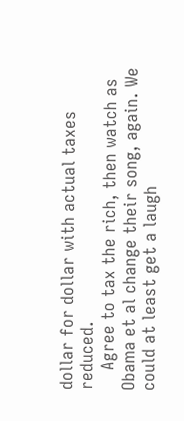dollar for dollar with actual taxes reduced.
    Agree to tax the rich, then watch as Obama et al change their song, again. We could at least get a laugh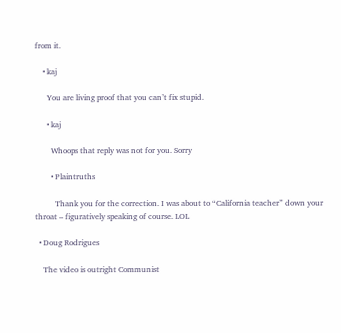from it.

    • kaj

      You are living proof that you can’t fix stupid.

      • kaj

        Whoops that reply was not for you. Sorry

        • Plaintruths

          Thank you for the correction. I was about to “California teacher” down your throat – figuratively speaking of course. LOL

  • Doug Rodrigues

    The video is outright Communist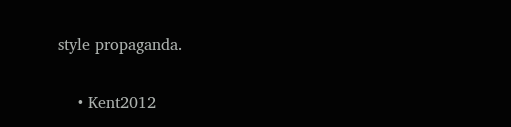style propaganda.

    • Kent2012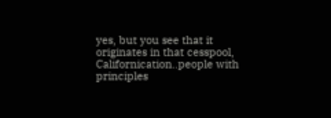yes, but you see that it originates in that cesspool, Californication..people with principles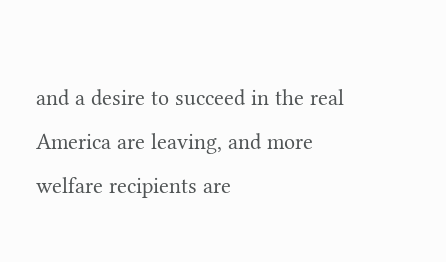and a desire to succeed in the real America are leaving, and more welfare recipients are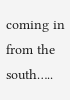coming in from the south…..